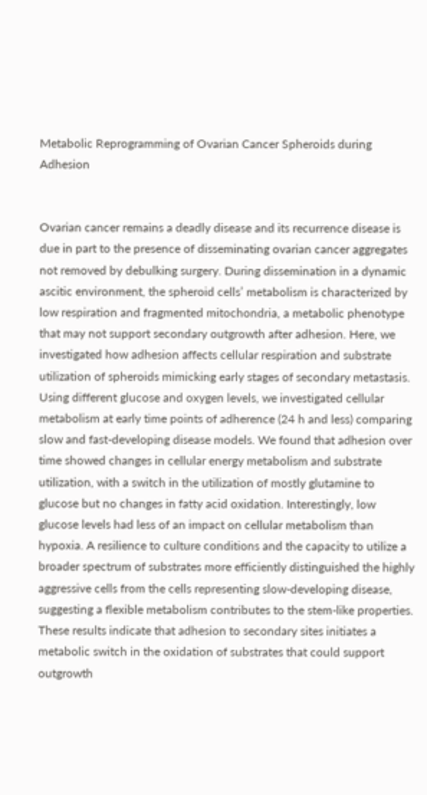Metabolic Reprogramming of Ovarian Cancer Spheroids during Adhesion


Ovarian cancer remains a deadly disease and its recurrence disease is due in part to the presence of disseminating ovarian cancer aggregates not removed by debulking surgery. During dissemination in a dynamic ascitic environment, the spheroid cells’ metabolism is characterized by low respiration and fragmented mitochondria, a metabolic phenotype that may not support secondary outgrowth after adhesion. Here, we investigated how adhesion affects cellular respiration and substrate utilization of spheroids mimicking early stages of secondary metastasis. Using different glucose and oxygen levels, we investigated cellular metabolism at early time points of adherence (24 h and less) comparing slow and fast-developing disease models. We found that adhesion over time showed changes in cellular energy metabolism and substrate utilization, with a switch in the utilization of mostly glutamine to glucose but no changes in fatty acid oxidation. Interestingly, low glucose levels had less of an impact on cellular metabolism than hypoxia. A resilience to culture conditions and the capacity to utilize a broader spectrum of substrates more efficiently distinguished the highly aggressive cells from the cells representing slow-developing disease, suggesting a flexible metabolism contributes to the stem-like properties. These results indicate that adhesion to secondary sites initiates a metabolic switch in the oxidation of substrates that could support outgrowth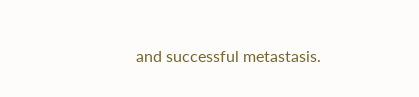and successful metastasis.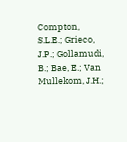Compton, S.L.E.; Grieco, J.P.; Gollamudi, B.; Bae, E.; Van Mullekom, J.H.;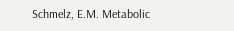Schmelz, E.M. Metabolic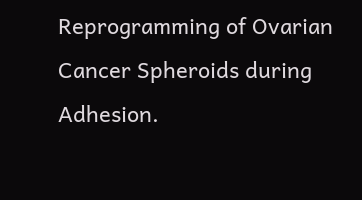Reprogramming of Ovarian Cancer Spheroids during Adhesion.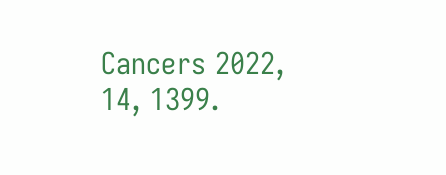Cancers 2022, 14, 1399.